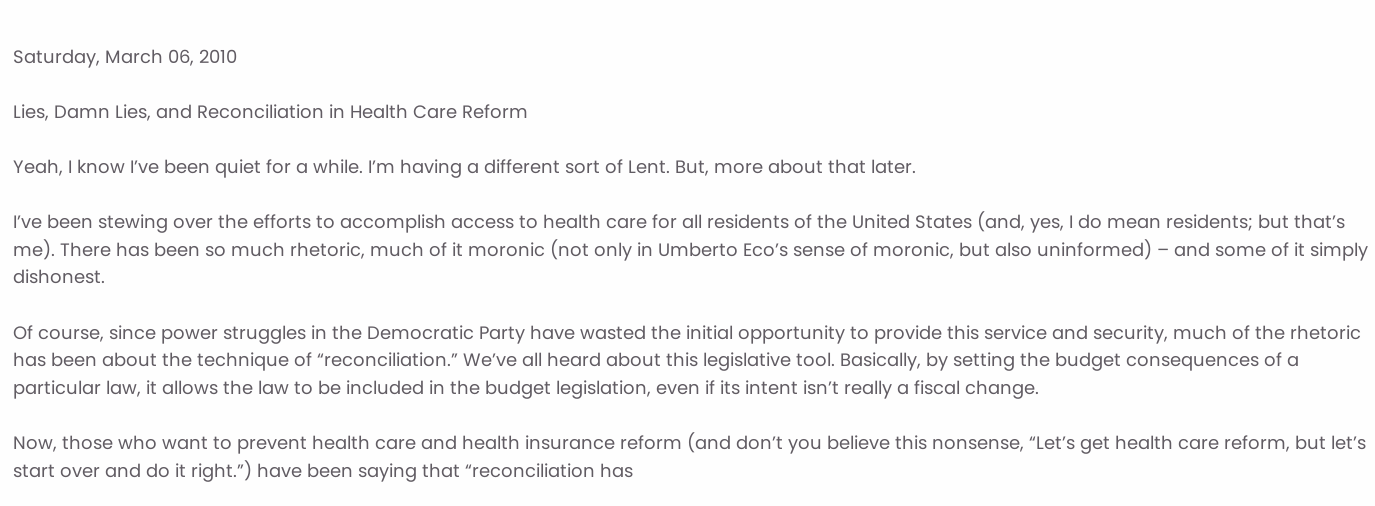Saturday, March 06, 2010

Lies, Damn Lies, and Reconciliation in Health Care Reform

Yeah, I know I’ve been quiet for a while. I’m having a different sort of Lent. But, more about that later.

I’ve been stewing over the efforts to accomplish access to health care for all residents of the United States (and, yes, I do mean residents; but that’s me). There has been so much rhetoric, much of it moronic (not only in Umberto Eco’s sense of moronic, but also uninformed) – and some of it simply dishonest.

Of course, since power struggles in the Democratic Party have wasted the initial opportunity to provide this service and security, much of the rhetoric has been about the technique of “reconciliation.” We’ve all heard about this legislative tool. Basically, by setting the budget consequences of a particular law, it allows the law to be included in the budget legislation, even if its intent isn’t really a fiscal change.

Now, those who want to prevent health care and health insurance reform (and don’t you believe this nonsense, “Let’s get health care reform, but let’s start over and do it right.”) have been saying that “reconciliation has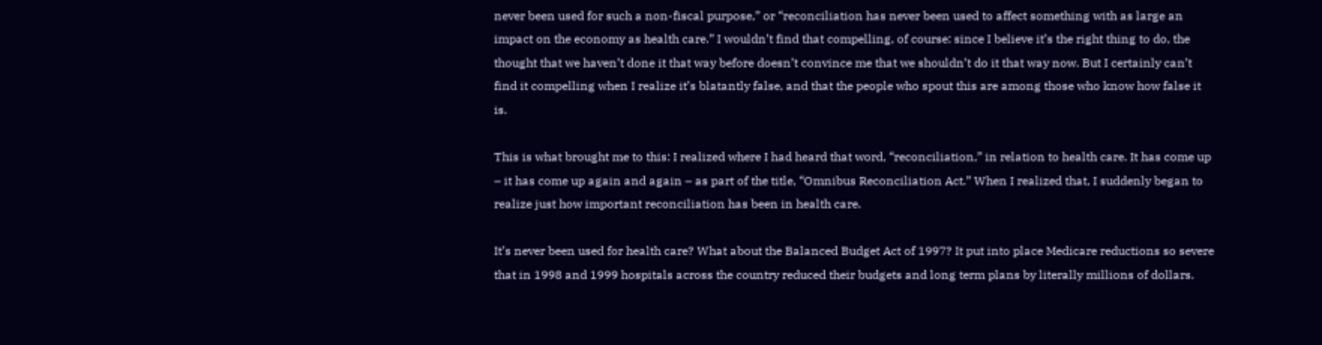never been used for such a non-fiscal purpose,” or “reconciliation has never been used to affect something with as large an impact on the economy as health care.” I wouldn’t find that compelling, of course: since I believe it’s the right thing to do, the thought that we haven’t done it that way before doesn’t convince me that we shouldn’t do it that way now. But I certainly can’t find it compelling when I realize it’s blatantly false, and that the people who spout this are among those who know how false it is.

This is what brought me to this: I realized where I had heard that word, “reconciliation,” in relation to health care. It has come up – it has come up again and again – as part of the title, “Omnibus Reconciliation Act.” When I realized that, I suddenly began to realize just how important reconciliation has been in health care.

It’s never been used for health care? What about the Balanced Budget Act of 1997? It put into place Medicare reductions so severe that in 1998 and 1999 hospitals across the country reduced their budgets and long term plans by literally millions of dollars.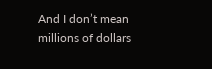And I don’t mean millions of dollars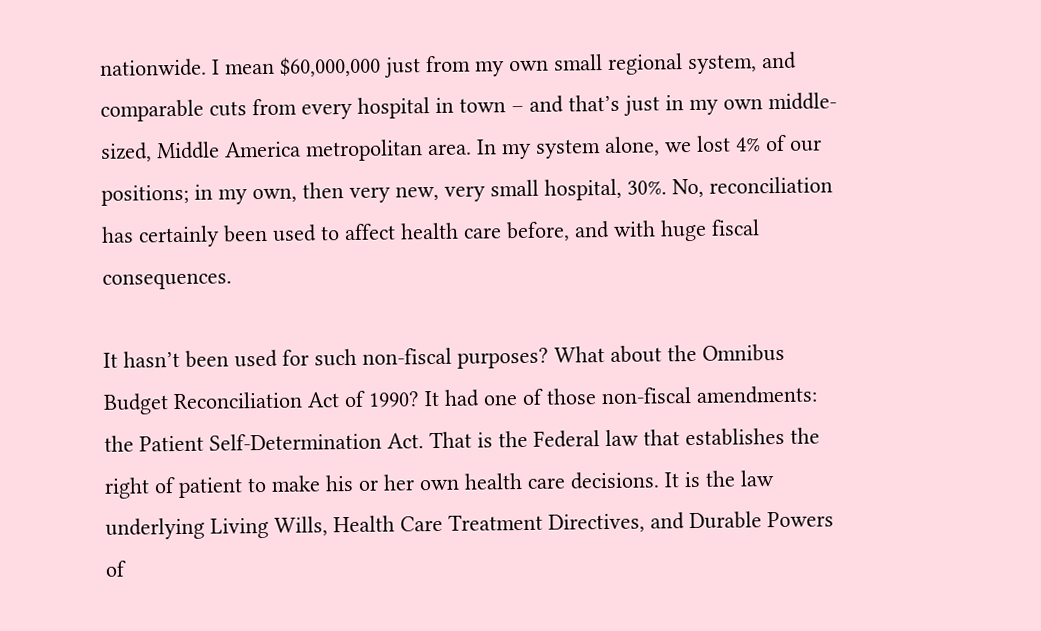nationwide. I mean $60,000,000 just from my own small regional system, and comparable cuts from every hospital in town – and that’s just in my own middle-sized, Middle America metropolitan area. In my system alone, we lost 4% of our positions; in my own, then very new, very small hospital, 30%. No, reconciliation has certainly been used to affect health care before, and with huge fiscal consequences.

It hasn’t been used for such non-fiscal purposes? What about the Omnibus Budget Reconciliation Act of 1990? It had one of those non-fiscal amendments: the Patient Self-Determination Act. That is the Federal law that establishes the right of patient to make his or her own health care decisions. It is the law underlying Living Wills, Health Care Treatment Directives, and Durable Powers of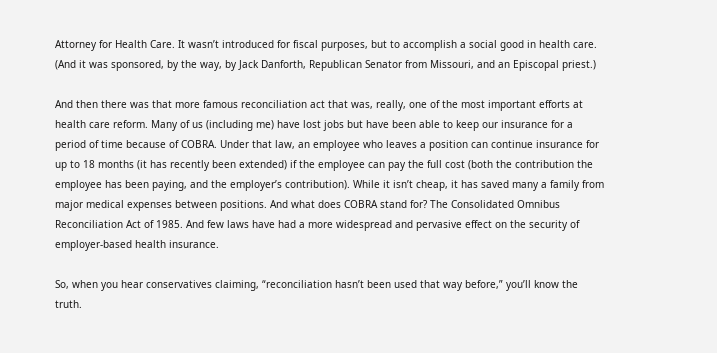Attorney for Health Care. It wasn’t introduced for fiscal purposes, but to accomplish a social good in health care. (And it was sponsored, by the way, by Jack Danforth, Republican Senator from Missouri, and an Episcopal priest.)

And then there was that more famous reconciliation act that was, really, one of the most important efforts at health care reform. Many of us (including me) have lost jobs but have been able to keep our insurance for a period of time because of COBRA. Under that law, an employee who leaves a position can continue insurance for up to 18 months (it has recently been extended) if the employee can pay the full cost (both the contribution the employee has been paying, and the employer’s contribution). While it isn’t cheap, it has saved many a family from major medical expenses between positions. And what does COBRA stand for? The Consolidated Omnibus Reconciliation Act of 1985. And few laws have had a more widespread and pervasive effect on the security of employer-based health insurance.

So, when you hear conservatives claiming, “reconciliation hasn’t been used that way before,” you’ll know the truth.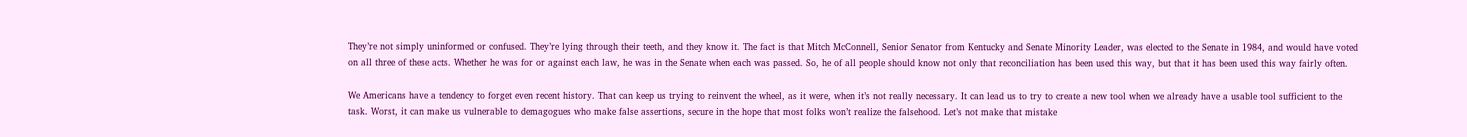They’re not simply uninformed or confused. They’re lying through their teeth, and they know it. The fact is that Mitch McConnell, Senior Senator from Kentucky and Senate Minority Leader, was elected to the Senate in 1984, and would have voted on all three of these acts. Whether he was for or against each law, he was in the Senate when each was passed. So, he of all people should know not only that reconciliation has been used this way, but that it has been used this way fairly often.

We Americans have a tendency to forget even recent history. That can keep us trying to reinvent the wheel, as it were, when it’s not really necessary. It can lead us to try to create a new tool when we already have a usable tool sufficient to the task. Worst, it can make us vulnerable to demagogues who make false assertions, secure in the hope that most folks won’t realize the falsehood. Let’s not make that mistake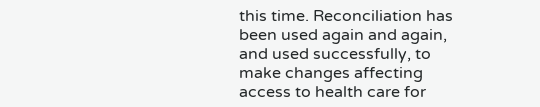this time. Reconciliation has been used again and again, and used successfully, to make changes affecting access to health care for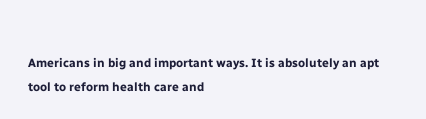Americans in big and important ways. It is absolutely an apt tool to reform health care and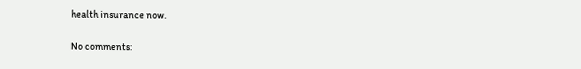health insurance now.

No comments: